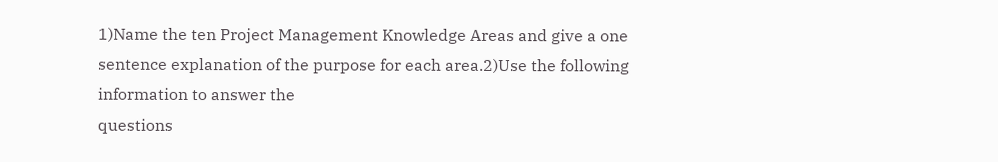1)Name the ten Project Management Knowledge Areas and give a one sentence explanation of the purpose for each area.2)Use the following information to answer the
questions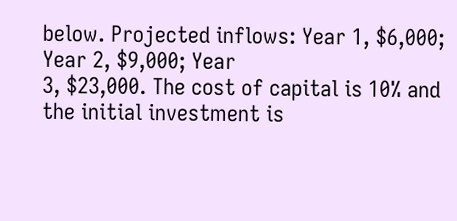below. Projected inflows: Year 1, $6,000; Year 2, $9,000; Year
3, $23,000. The cost of capital is 10% and the initial investment is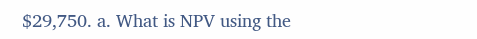$29,750. a. What is NPV using the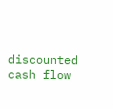discounted cash flow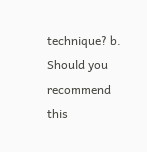technique? b. Should you recommend this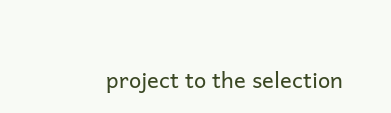project to the selection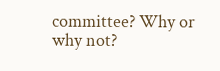committee? Why or why not?